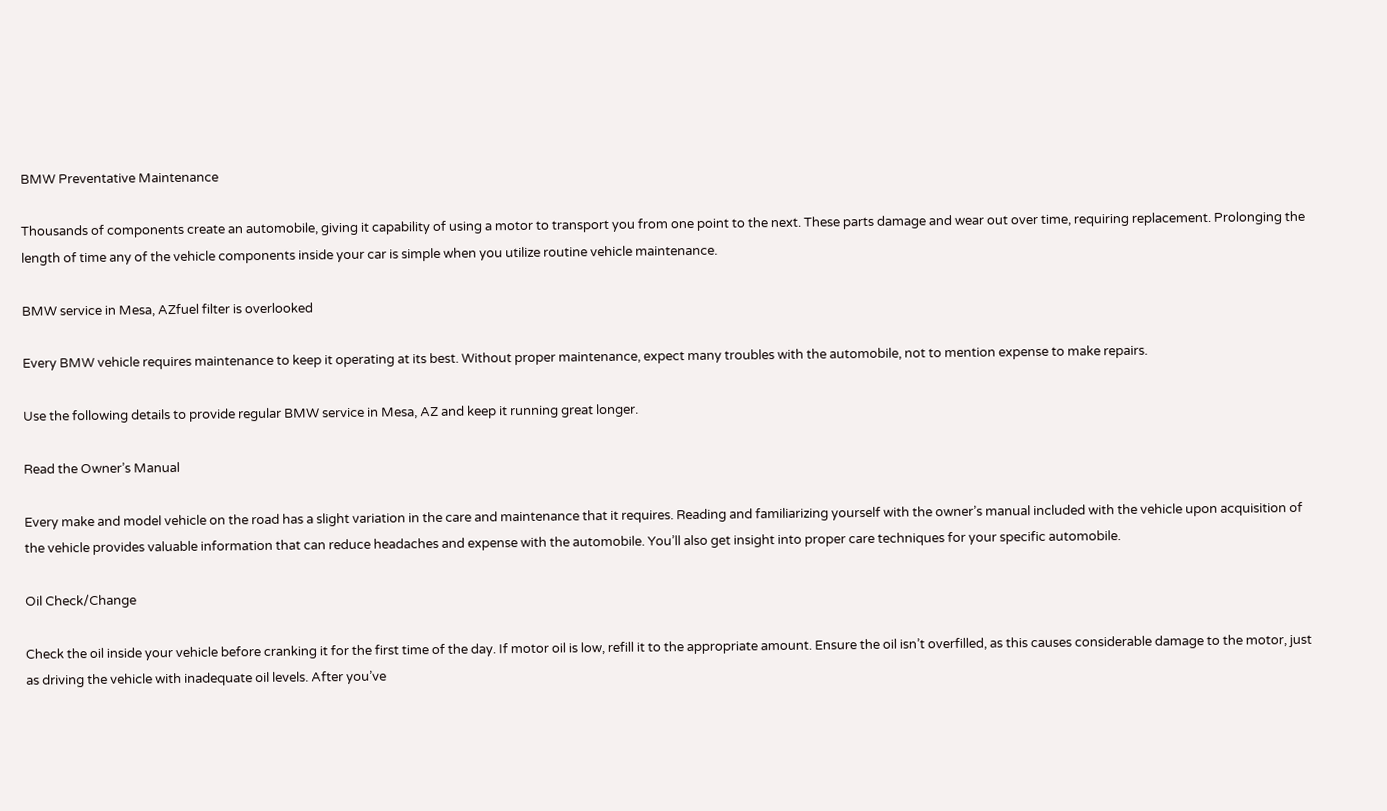BMW Preventative Maintenance

Thousands of components create an automobile, giving it capability of using a motor to transport you from one point to the next. These parts damage and wear out over time, requiring replacement. Prolonging the length of time any of the vehicle components inside your car is simple when you utilize routine vehicle maintenance.

BMW service in Mesa, AZfuel filter is overlooked

Every BMW vehicle requires maintenance to keep it operating at its best. Without proper maintenance, expect many troubles with the automobile, not to mention expense to make repairs.

Use the following details to provide regular BMW service in Mesa, AZ and keep it running great longer.

Read the Owner’s Manual

Every make and model vehicle on the road has a slight variation in the care and maintenance that it requires. Reading and familiarizing yourself with the owner’s manual included with the vehicle upon acquisition of the vehicle provides valuable information that can reduce headaches and expense with the automobile. You’ll also get insight into proper care techniques for your specific automobile.

Oil Check/Change

Check the oil inside your vehicle before cranking it for the first time of the day. If motor oil is low, refill it to the appropriate amount. Ensure the oil isn’t overfilled, as this causes considerable damage to the motor, just as driving the vehicle with inadequate oil levels. After you’ve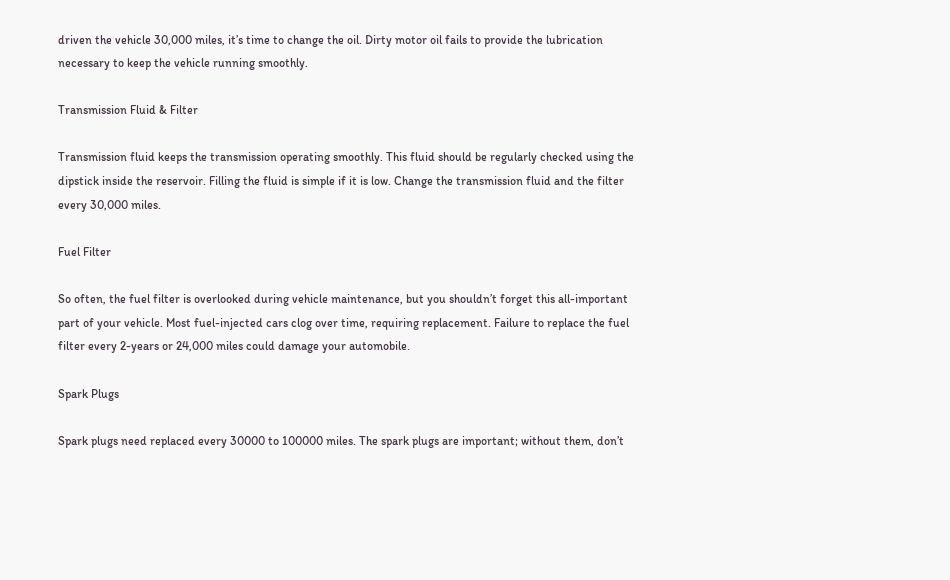driven the vehicle 30,000 miles, it’s time to change the oil. Dirty motor oil fails to provide the lubrication necessary to keep the vehicle running smoothly.

Transmission Fluid & Filter

Transmission fluid keeps the transmission operating smoothly. This fluid should be regularly checked using the dipstick inside the reservoir. Filling the fluid is simple if it is low. Change the transmission fluid and the filter every 30,000 miles.

Fuel Filter

So often, the fuel filter is overlooked during vehicle maintenance, but you shouldn’t forget this all-important part of your vehicle. Most fuel-injected cars clog over time, requiring replacement. Failure to replace the fuel filter every 2-years or 24,000 miles could damage your automobile.

Spark Plugs

Spark plugs need replaced every 30000 to 100000 miles. The spark plugs are important; without them, don’t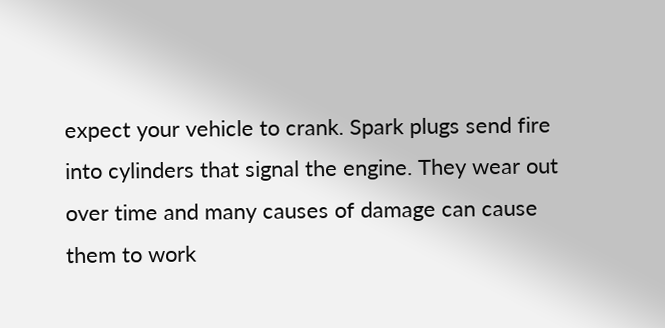expect your vehicle to crank. Spark plugs send fire into cylinders that signal the engine. They wear out over time and many causes of damage can cause them to work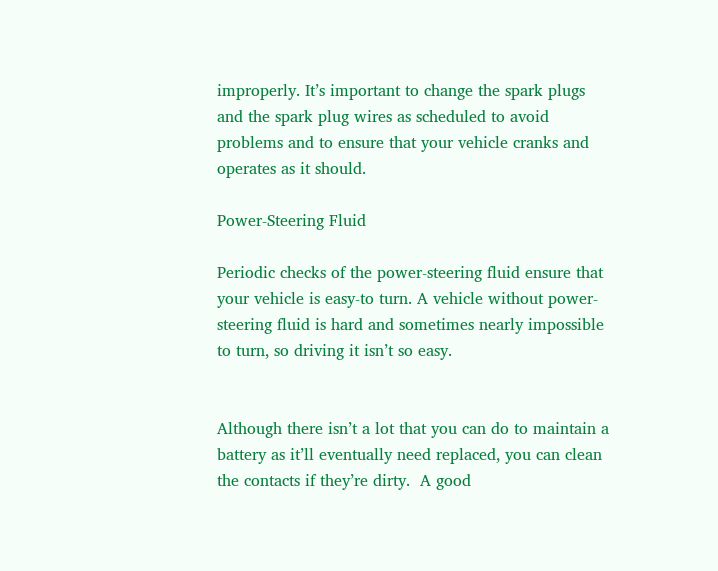improperly. It’s important to change the spark plugs and the spark plug wires as scheduled to avoid problems and to ensure that your vehicle cranks and operates as it should.

Power-Steering Fluid

Periodic checks of the power-steering fluid ensure that your vehicle is easy-to turn. A vehicle without power-steering fluid is hard and sometimes nearly impossible to turn, so driving it isn’t so easy.


Although there isn’t a lot that you can do to maintain a battery as it’ll eventually need replaced, you can clean the contacts if they’re dirty.  A good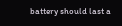battery should last a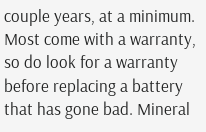couple years, at a minimum. Most come with a warranty, so do look for a warranty before replacing a battery that has gone bad. Mineral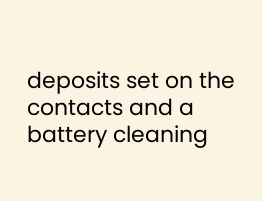deposits set on the contacts and a battery cleaning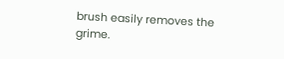brush easily removes the grime.